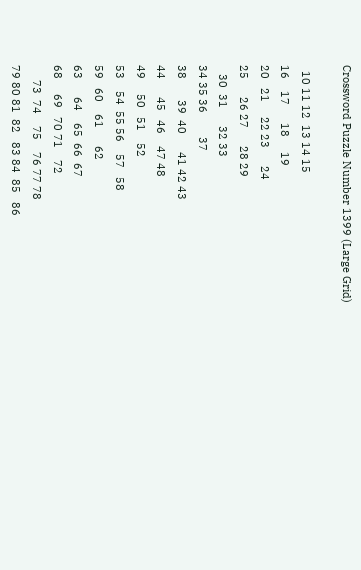Crossword Puzzle Number 1399 (Large Grid)

  10 11 12  13 14 15
16    17      18     19
20   21     22 23      24
25      26 27      28 29
   30  31      32 33
34 35 36        37
38       39  40      41 42 43
44      45   46    47 48
49     50   51    52
53    54  55 56    57   58
59   60    61      62
63      64    65  66  67
68     69   70 71    72
     73  74    75    76 77 78
79 80 81  82   83 84  85   86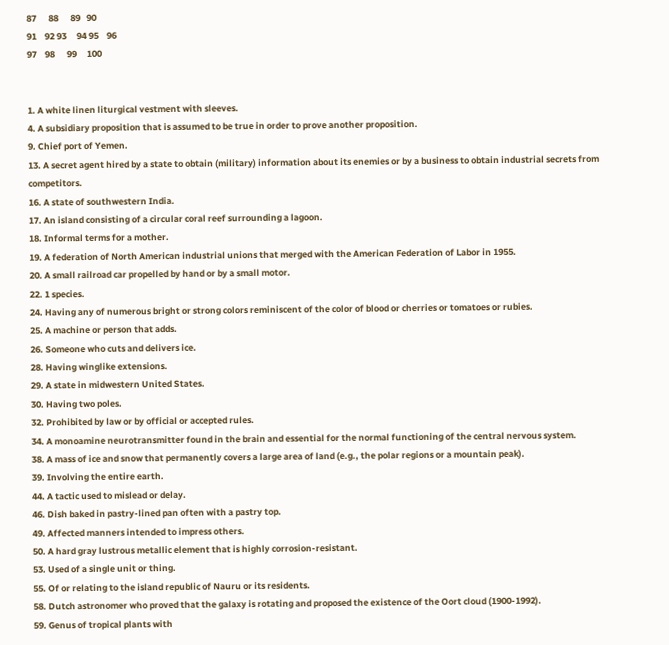87      88      89   90
91    92 93     94 95    96
97    98      99     100


1. A white linen liturgical vestment with sleeves.
4. A subsidiary proposition that is assumed to be true in order to prove another proposition.
9. Chief port of Yemen.
13. A secret agent hired by a state to obtain (military) information about its enemies or by a business to obtain industrial secrets from competitors.
16. A state of southwestern India.
17. An island consisting of a circular coral reef surrounding a lagoon.
18. Informal terms for a mother.
19. A federation of North American industrial unions that merged with the American Federation of Labor in 1955.
20. A small railroad car propelled by hand or by a small motor.
22. 1 species.
24. Having any of numerous bright or strong colors reminiscent of the color of blood or cherries or tomatoes or rubies.
25. A machine or person that adds.
26. Someone who cuts and delivers ice.
28. Having winglike extensions.
29. A state in midwestern United States.
30. Having two poles.
32. Prohibited by law or by official or accepted rules.
34. A monoamine neurotransmitter found in the brain and essential for the normal functioning of the central nervous system.
38. A mass of ice and snow that permanently covers a large area of land (e.g., the polar regions or a mountain peak).
39. Involving the entire earth.
44. A tactic used to mislead or delay.
46. Dish baked in pastry-lined pan often with a pastry top.
49. Affected manners intended to impress others.
50. A hard gray lustrous metallic element that is highly corrosion-resistant.
53. Used of a single unit or thing.
55. Of or relating to the island republic of Nauru or its residents.
58. Dutch astronomer who proved that the galaxy is rotating and proposed the existence of the Oort cloud (1900-1992).
59. Genus of tropical plants with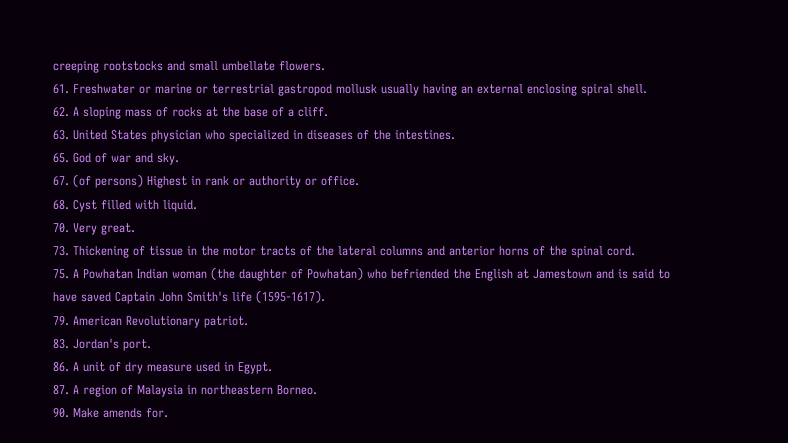creeping rootstocks and small umbellate flowers.
61. Freshwater or marine or terrestrial gastropod mollusk usually having an external enclosing spiral shell.
62. A sloping mass of rocks at the base of a cliff.
63. United States physician who specialized in diseases of the intestines.
65. God of war and sky.
67. (of persons) Highest in rank or authority or office.
68. Cyst filled with liquid.
70. Very great.
73. Thickening of tissue in the motor tracts of the lateral columns and anterior horns of the spinal cord.
75. A Powhatan Indian woman (the daughter of Powhatan) who befriended the English at Jamestown and is said to have saved Captain John Smith's life (1595-1617).
79. American Revolutionary patriot.
83. Jordan's port.
86. A unit of dry measure used in Egypt.
87. A region of Malaysia in northeastern Borneo.
90. Make amends for.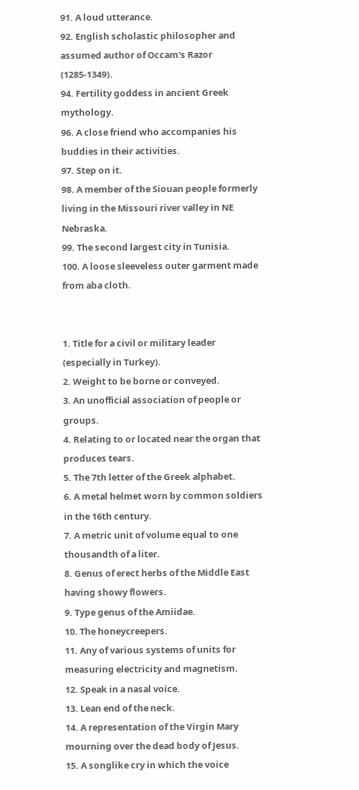91. A loud utterance.
92. English scholastic philosopher and assumed author of Occam's Razor (1285-1349).
94. Fertility goddess in ancient Greek mythology.
96. A close friend who accompanies his buddies in their activities.
97. Step on it.
98. A member of the Siouan people formerly living in the Missouri river valley in NE Nebraska.
99. The second largest city in Tunisia.
100. A loose sleeveless outer garment made from aba cloth.


1. Title for a civil or military leader (especially in Turkey).
2. Weight to be borne or conveyed.
3. An unofficial association of people or groups.
4. Relating to or located near the organ that produces tears.
5. The 7th letter of the Greek alphabet.
6. A metal helmet worn by common soldiers in the 16th century.
7. A metric unit of volume equal to one thousandth of a liter.
8. Genus of erect herbs of the Middle East having showy flowers.
9. Type genus of the Amiidae.
10. The honeycreepers.
11. Any of various systems of units for measuring electricity and magnetism.
12. Speak in a nasal voice.
13. Lean end of the neck.
14. A representation of the Virgin Mary mourning over the dead body of Jesus.
15. A songlike cry in which the voice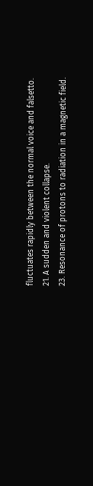fluctuates rapidly between the normal voice and falsetto.
21. A sudden and violent collapse.
23. Resonance of protons to radiation in a magnetic field.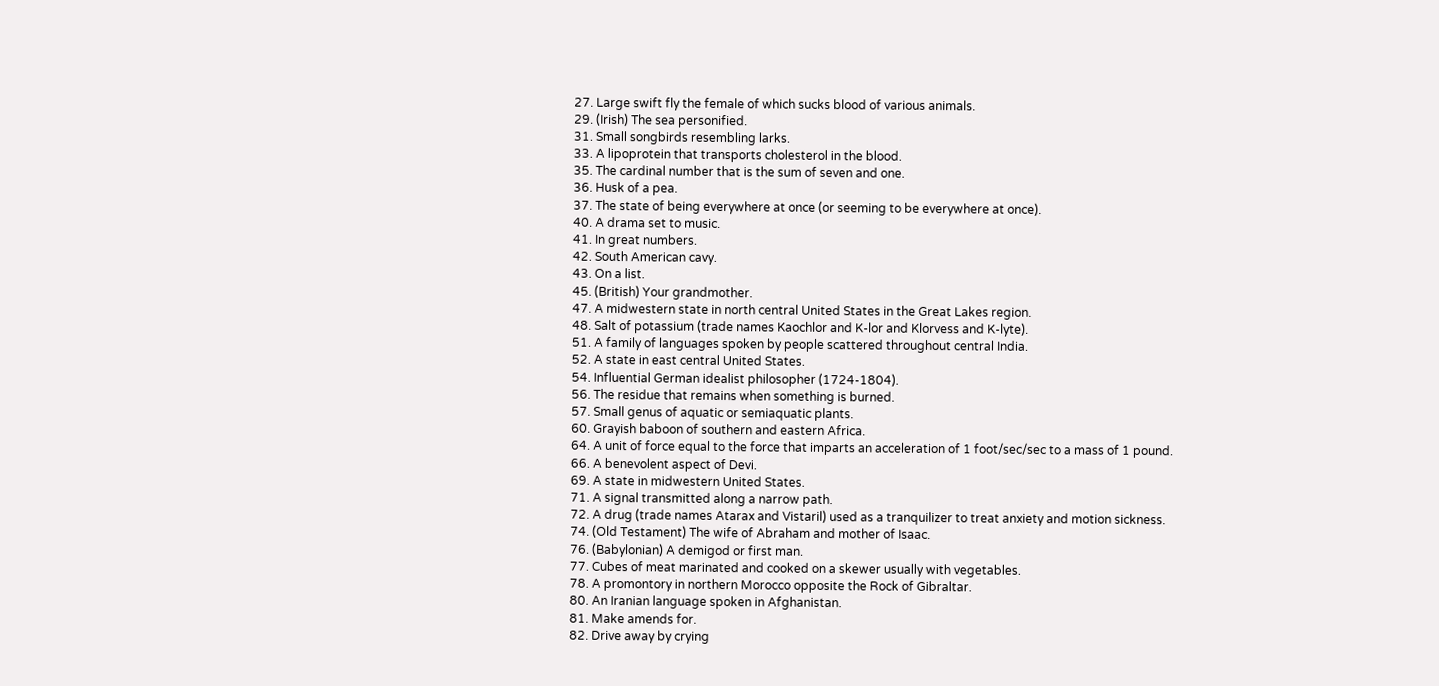27. Large swift fly the female of which sucks blood of various animals.
29. (Irish) The sea personified.
31. Small songbirds resembling larks.
33. A lipoprotein that transports cholesterol in the blood.
35. The cardinal number that is the sum of seven and one.
36. Husk of a pea.
37. The state of being everywhere at once (or seeming to be everywhere at once).
40. A drama set to music.
41. In great numbers.
42. South American cavy.
43. On a list.
45. (British) Your grandmother.
47. A midwestern state in north central United States in the Great Lakes region.
48. Salt of potassium (trade names Kaochlor and K-lor and Klorvess and K-lyte).
51. A family of languages spoken by people scattered throughout central India.
52. A state in east central United States.
54. Influential German idealist philosopher (1724-1804).
56. The residue that remains when something is burned.
57. Small genus of aquatic or semiaquatic plants.
60. Grayish baboon of southern and eastern Africa.
64. A unit of force equal to the force that imparts an acceleration of 1 foot/sec/sec to a mass of 1 pound.
66. A benevolent aspect of Devi.
69. A state in midwestern United States.
71. A signal transmitted along a narrow path.
72. A drug (trade names Atarax and Vistaril) used as a tranquilizer to treat anxiety and motion sickness.
74. (Old Testament) The wife of Abraham and mother of Isaac.
76. (Babylonian) A demigod or first man.
77. Cubes of meat marinated and cooked on a skewer usually with vegetables.
78. A promontory in northern Morocco opposite the Rock of Gibraltar.
80. An Iranian language spoken in Afghanistan.
81. Make amends for.
82. Drive away by crying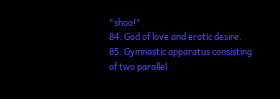"shoo!".
84. God of love and erotic desire.
85. Gymnastic apparatus consisting of two parallel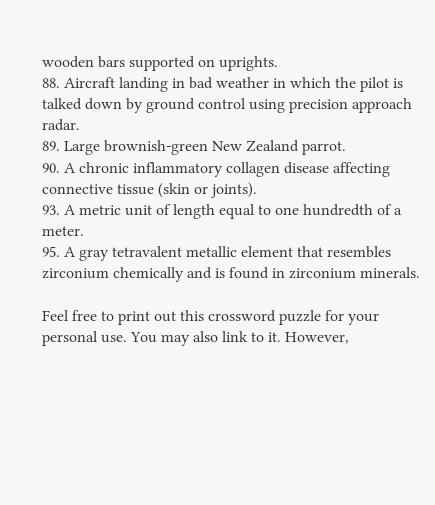wooden bars supported on uprights.
88. Aircraft landing in bad weather in which the pilot is talked down by ground control using precision approach radar.
89. Large brownish-green New Zealand parrot.
90. A chronic inflammatory collagen disease affecting connective tissue (skin or joints).
93. A metric unit of length equal to one hundredth of a meter.
95. A gray tetravalent metallic element that resembles zirconium chemically and is found in zirconium minerals.

Feel free to print out this crossword puzzle for your personal use. You may also link to it. However,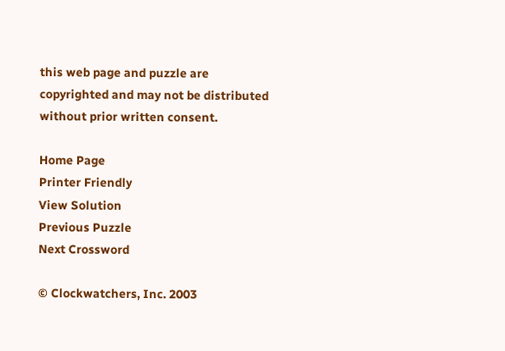this web page and puzzle are copyrighted and may not be distributed without prior written consent.

Home Page
Printer Friendly
View Solution
Previous Puzzle
Next Crossword

© Clockwatchers, Inc. 2003